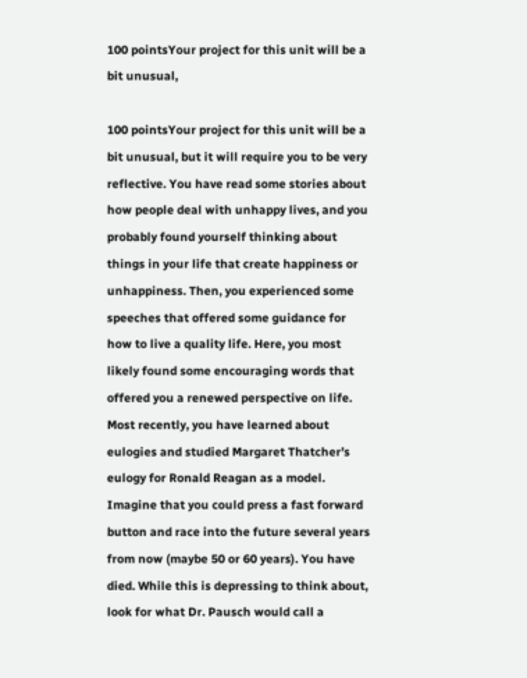100 pointsYour project for this unit will be a bit unusual,

100 pointsYour project for this unit will be a bit unusual, but it will require you to be very reflective. You have read some stories about how people deal with unhappy lives, and you probably found yourself thinking about things in your life that create happiness or unhappiness. Then, you experienced some speeches that offered some guidance for how to live a quality life. Here, you most likely found some encouraging words that offered you a renewed perspective on life. Most recently, you have learned about eulogies and studied Margaret Thatcher’s eulogy for Ronald Reagan as a model. Imagine that you could press a fast forward button and race into the future several years from now (maybe 50 or 60 years). You have died. While this is depressing to think about, look for what Dr. Pausch would call a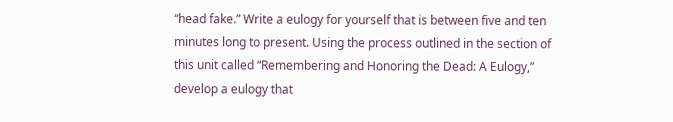“head fake.” Write a eulogy for yourself that is between five and ten minutes long to present. Using the process outlined in the section of this unit called “Remembering and Honoring the Dead: A Eulogy,” develop a eulogy that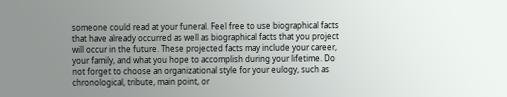someone could read at your funeral. Feel free to use biographical facts that have already occurred as well as biographical facts that you project will occur in the future. These projected facts may include your career, your family, and what you hope to accomplish during your lifetime. Do not forget to choose an organizational style for your eulogy, such as chronological, tribute, main point, or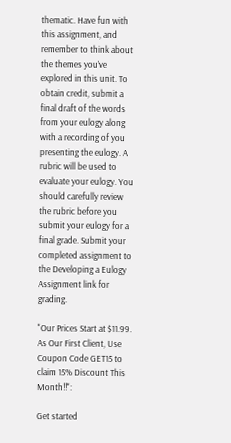thematic. Have fun with this assignment, and remember to think about the themes you’ve explored in this unit. To obtain credit, submit a final draft of the words from your eulogy along with a recording of you presenting the eulogy. A rubric will be used to evaluate your eulogy. You should carefully review the rubric before you submit your eulogy for a final grade. Submit your completed assignment to the Developing a Eulogy Assignment link for grading.

"Our Prices Start at $11.99. As Our First Client, Use Coupon Code GET15 to claim 15% Discount This Month!!":

Get started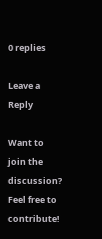0 replies

Leave a Reply

Want to join the discussion?
Feel free to contribute!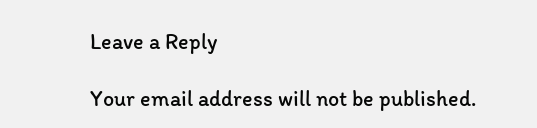Leave a Reply

Your email address will not be published.